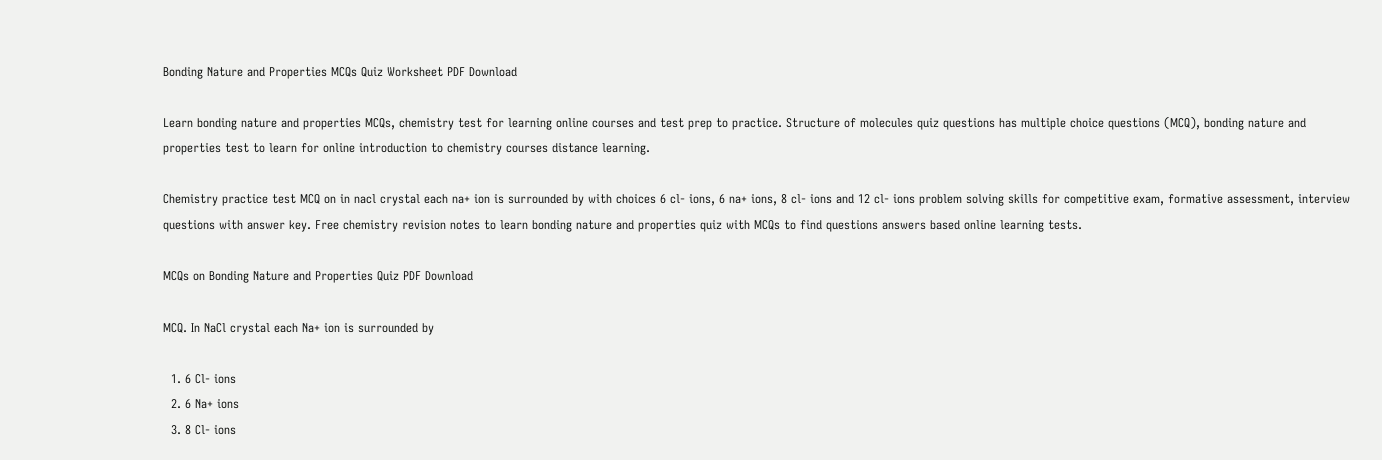Bonding Nature and Properties MCQs Quiz Worksheet PDF Download

Learn bonding nature and properties MCQs, chemistry test for learning online courses and test prep to practice. Structure of molecules quiz questions has multiple choice questions (MCQ), bonding nature and properties test to learn for online introduction to chemistry courses distance learning.

Chemistry practice test MCQ on in nacl crystal each na+ ion is surrounded by with choices 6 cl- ions, 6 na+ ions, 8 cl- ions and 12 cl- ions problem solving skills for competitive exam, formative assessment, interview questions with answer key. Free chemistry revision notes to learn bonding nature and properties quiz with MCQs to find questions answers based online learning tests.

MCQs on Bonding Nature and Properties Quiz PDF Download

MCQ. In NaCl crystal each Na+ ion is surrounded by

  1. 6 Cl- ions
  2. 6 Na+ ions
  3. 8 Cl- ions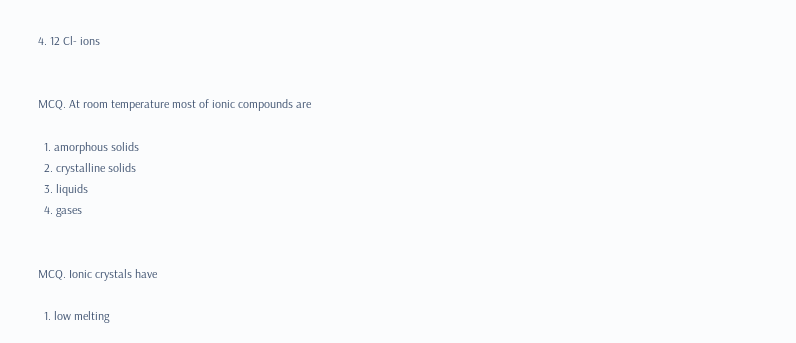4. 12 Cl- ions


MCQ. At room temperature most of ionic compounds are

  1. amorphous solids
  2. crystalline solids
  3. liquids
  4. gases


MCQ. Ionic crystals have

  1. low melting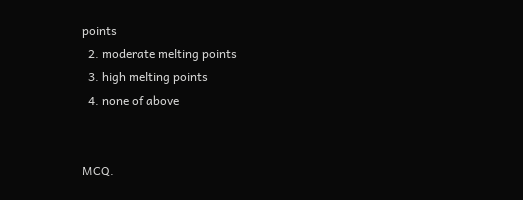points
  2. moderate melting points
  3. high melting points
  4. none of above


MCQ.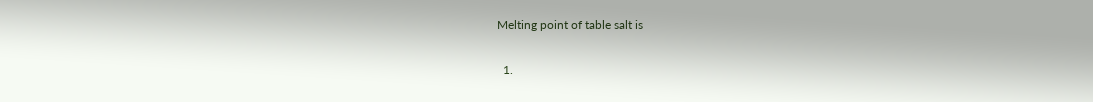Melting point of table salt is

  1.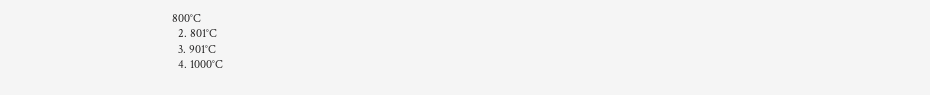800°C
  2. 801°C
  3. 901°C
  4. 1000°C